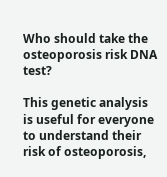Who should take the osteoporosis risk DNA test?

This genetic analysis is useful for everyone to understand their risk of osteoporosis,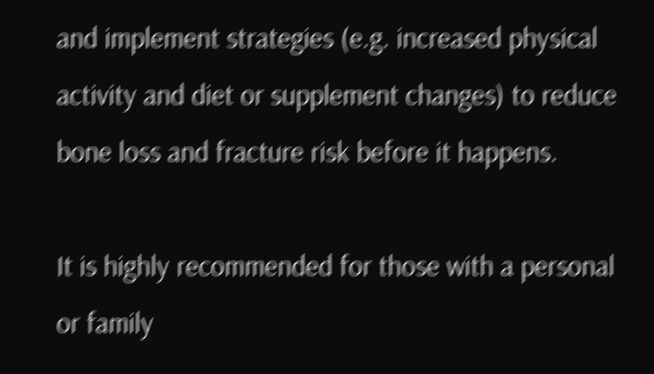and implement strategies (e.g. increased physical activity and diet or supplement changes) to reduce bone loss and fracture risk before it happens.

It is highly recommended for those with a personal or family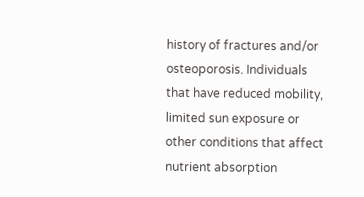history of fractures and/or osteoporosis. Individuals that have reduced mobility, limited sun exposure or other conditions that affect nutrient absorption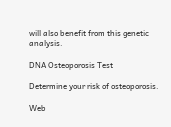will also benefit from this genetic analysis.

DNA Osteoporosis Test

Determine your risk of osteoporosis.

Web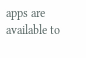apps are available to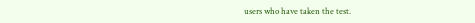users who have taken the test.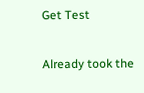Get Test

Already took the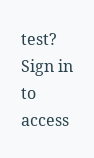test? Sign in to access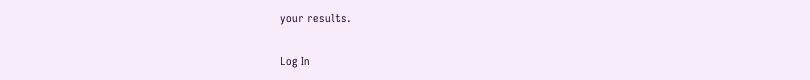your results.

Log In